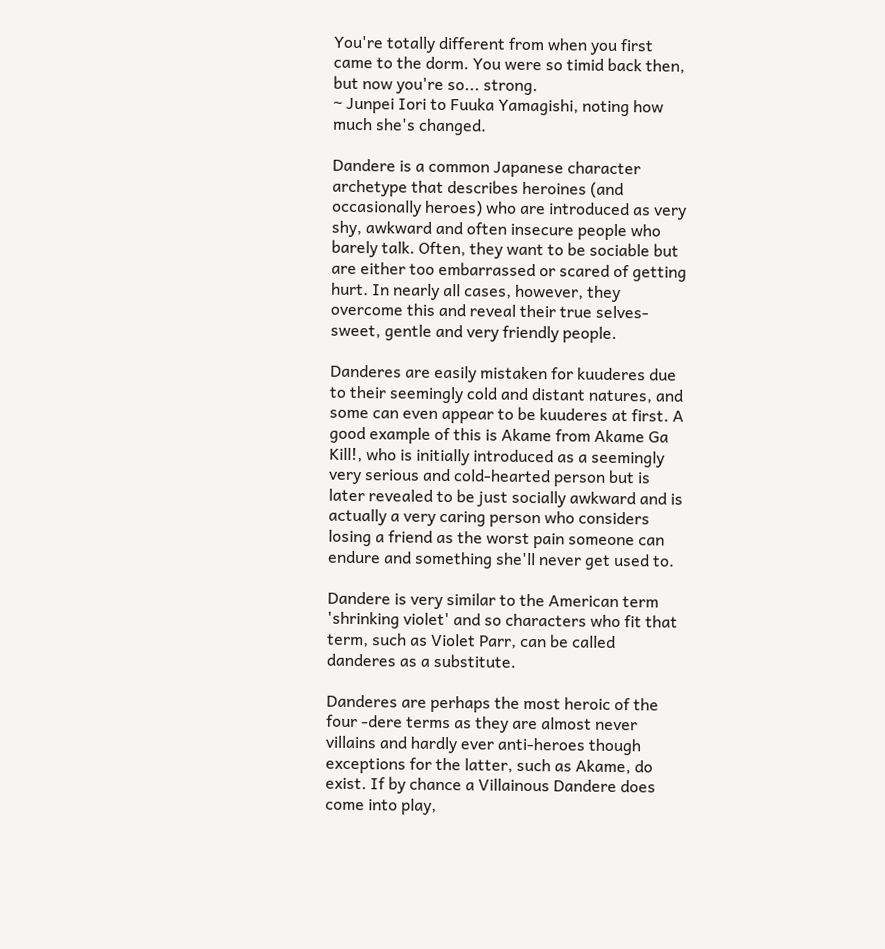You're totally different from when you first came to the dorm. You were so timid back then, but now you're so... strong.
~ Junpei Iori to Fuuka Yamagishi, noting how much she's changed.

Dandere is a common Japanese character archetype that describes heroines (and occasionally heroes) who are introduced as very shy, awkward and often insecure people who barely talk. Often, they want to be sociable but are either too embarrassed or scared of getting hurt. In nearly all cases, however, they overcome this and reveal their true selves- sweet, gentle and very friendly people.

Danderes are easily mistaken for kuuderes due to their seemingly cold and distant natures, and some can even appear to be kuuderes at first. A good example of this is Akame from Akame Ga Kill!, who is initially introduced as a seemingly very serious and cold-hearted person but is later revealed to be just socially awkward and is actually a very caring person who considers losing a friend as the worst pain someone can endure and something she'll never get used to.

Dandere is very similar to the American term 'shrinking violet' and so characters who fit that term, such as Violet Parr, can be called danderes as a substitute.

Danderes are perhaps the most heroic of the four -dere terms as they are almost never villains and hardly ever anti-heroes though exceptions for the latter, such as Akame, do exist. If by chance a Villainous Dandere does come into play,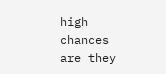high chances are they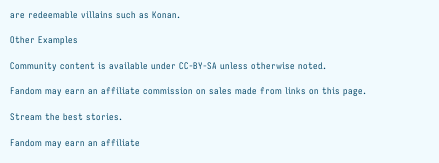are redeemable villains such as Konan.

Other Examples

Community content is available under CC-BY-SA unless otherwise noted.

Fandom may earn an affiliate commission on sales made from links on this page.

Stream the best stories.

Fandom may earn an affiliate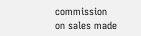commission on sales made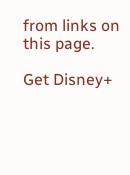from links on this page.

Get Disney+